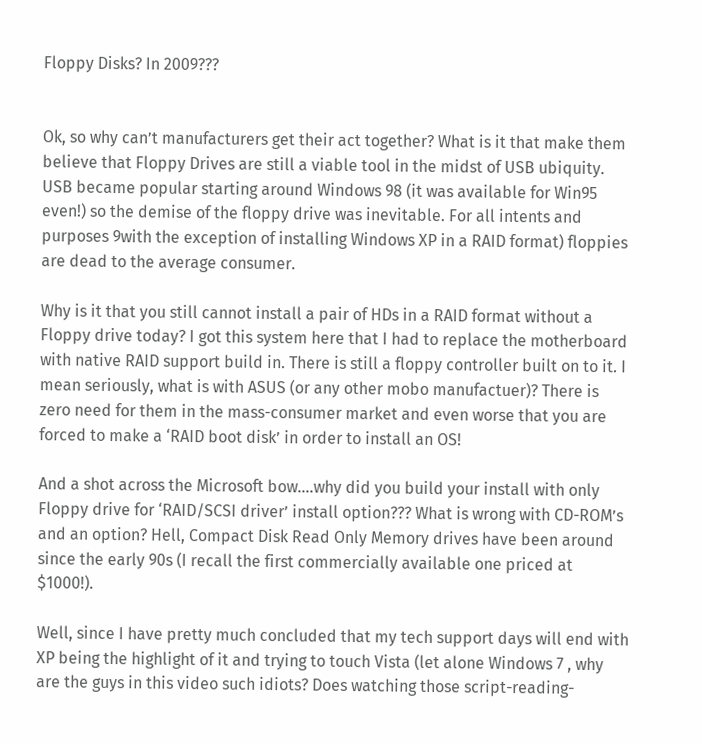Floppy Disks? In 2009???


Ok, so why can’t manufacturers get their act together? What is it that make them believe that Floppy Drives are still a viable tool in the midst of USB ubiquity. USB became popular starting around Windows 98 (it was available for Win95 even!) so the demise of the floppy drive was inevitable. For all intents and purposes 9with the exception of installing Windows XP in a RAID format) floppies are dead to the average consumer.

Why is it that you still cannot install a pair of HDs in a RAID format without a Floppy drive today? I got this system here that I had to replace the motherboard with native RAID support build in. There is still a floppy controller built on to it. I mean seriously, what is with ASUS (or any other mobo manufactuer)? There is zero need for them in the mass-consumer market and even worse that you are forced to make a ‘RAID boot disk’ in order to install an OS!

And a shot across the Microsoft bow….why did you build your install with only Floppy drive for ‘RAID/SCSI driver’ install option??? What is wrong with CD-ROM’s and an option? Hell, Compact Disk Read Only Memory drives have been around since the early 90s (I recall the first commercially available one priced at $1000!).

Well, since I have pretty much concluded that my tech support days will end with XP being the highlight of it and trying to touch Vista (let alone Windows 7 , why are the guys in this video such idiots? Does watching those script-reading-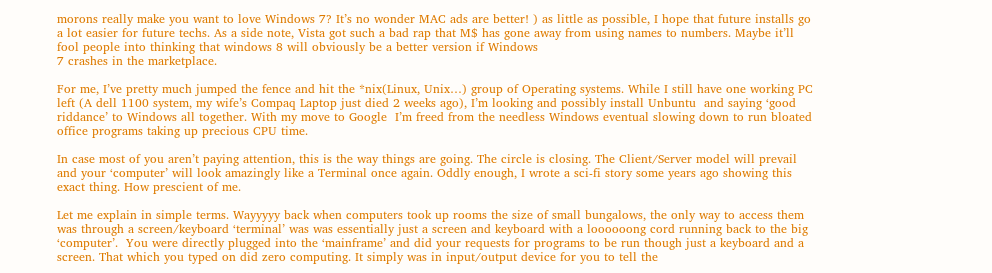morons really make you want to love Windows 7? It’s no wonder MAC ads are better! ) as little as possible, I hope that future installs go a lot easier for future techs. As a side note, Vista got such a bad rap that M$ has gone away from using names to numbers. Maybe it’ll fool people into thinking that windows 8 will obviously be a better version if Windows
7 crashes in the marketplace.

For me, I’ve pretty much jumped the fence and hit the *nix(Linux, Unix…) group of Operating systems. While I still have one working PC left (A dell 1100 system, my wife’s Compaq Laptop just died 2 weeks ago), I’m looking and possibly install Unbuntu  and saying ‘good riddance’ to Windows all together. With my move to Google  I’m freed from the needless Windows eventual slowing down to run bloated office programs taking up precious CPU time.

In case most of you aren’t paying attention, this is the way things are going. The circle is closing. The Client/Server model will prevail and your ‘computer’ will look amazingly like a Terminal once again. Oddly enough, I wrote a sci-fi story some years ago showing this exact thing. How prescient of me.

Let me explain in simple terms. Wayyyyy back when computers took up rooms the size of small bungalows, the only way to access them was through a screen/keyboard ‘terminal’ was was essentially just a screen and keyboard with a loooooong cord running back to the big ‘computer’.  You were directly plugged into the ‘mainframe’ and did your requests for programs to be run though just a keyboard and a screen. That which you typed on did zero computing. It simply was in input/output device for you to tell the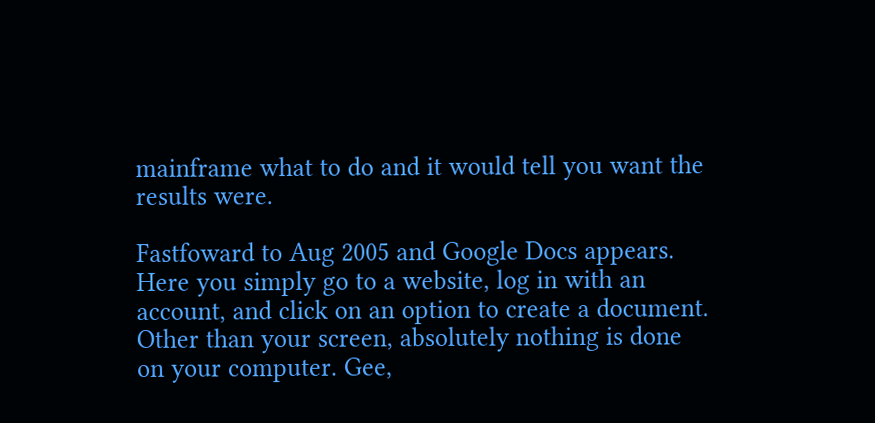mainframe what to do and it would tell you want the results were.

Fastfoward to Aug 2005 and Google Docs appears. Here you simply go to a website, log in with an account, and click on an option to create a document. Other than your screen, absolutely nothing is done on your computer. Gee,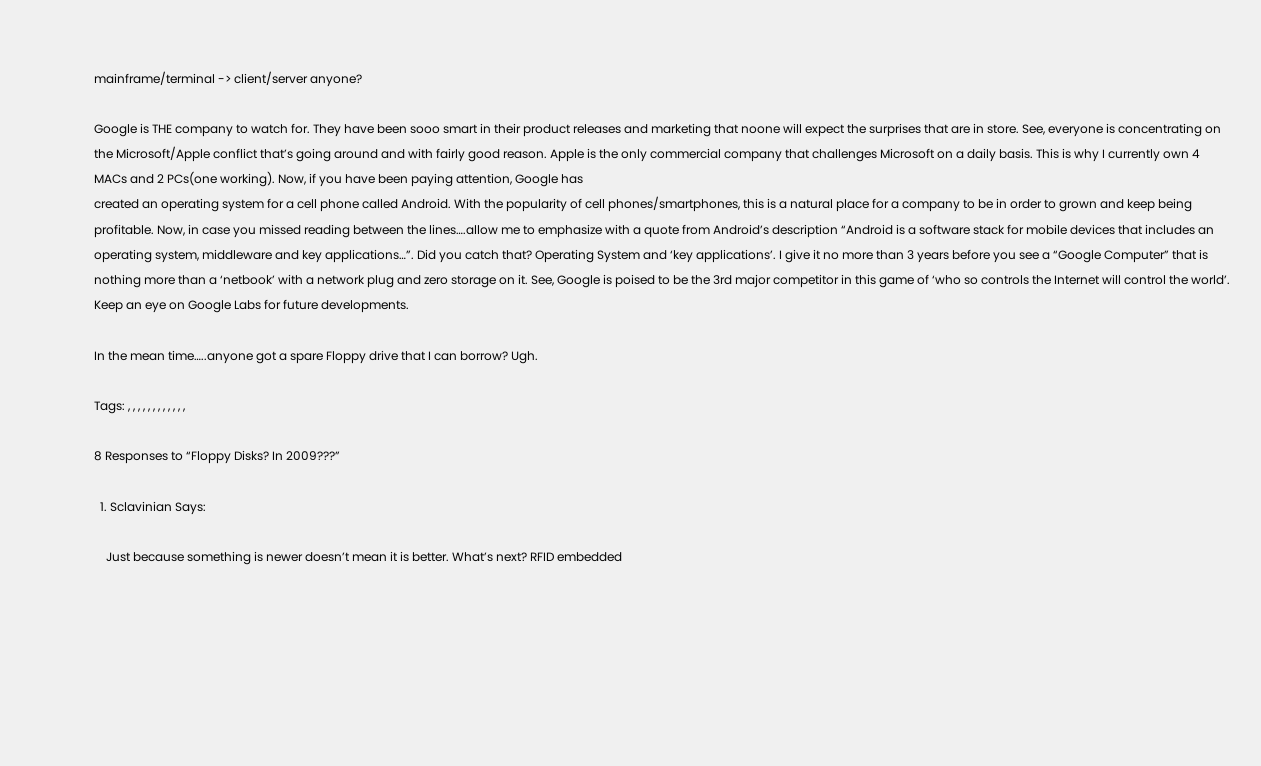mainframe/terminal -> client/server anyone?

Google is THE company to watch for. They have been sooo smart in their product releases and marketing that noone will expect the surprises that are in store. See, everyone is concentrating on the Microsoft/Apple conflict that’s going around and with fairly good reason. Apple is the only commercial company that challenges Microsoft on a daily basis. This is why I currently own 4 MACs and 2 PCs(one working). Now, if you have been paying attention, Google has
created an operating system for a cell phone called Android. With the popularity of cell phones/smartphones, this is a natural place for a company to be in order to grown and keep being profitable. Now, in case you missed reading between the lines….allow me to emphasize with a quote from Android’s description “Android is a software stack for mobile devices that includes an operating system, middleware and key applications…”. Did you catch that? Operating System and ‘key applications’. I give it no more than 3 years before you see a “Google Computer” that is nothing more than a ‘netbook’ with a network plug and zero storage on it. See, Google is poised to be the 3rd major competitor in this game of ‘who so controls the Internet will control the world’. Keep an eye on Google Labs for future developments.

In the mean time…..anyone got a spare Floppy drive that I can borrow? Ugh.

Tags: , , , , , , , , , , , ,

8 Responses to “Floppy Disks? In 2009???”

  1. Sclavinian Says:

    Just because something is newer doesn’t mean it is better. What’s next? RFID embedded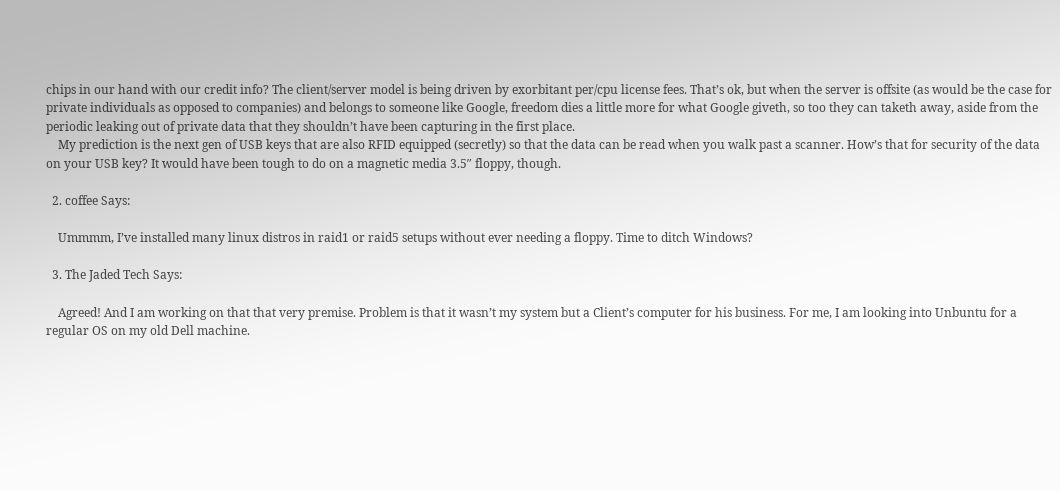chips in our hand with our credit info? The client/server model is being driven by exorbitant per/cpu license fees. That’s ok, but when the server is offsite (as would be the case for private individuals as opposed to companies) and belongs to someone like Google, freedom dies a little more for what Google giveth, so too they can taketh away, aside from the periodic leaking out of private data that they shouldn’t have been capturing in the first place.
    My prediction is the next gen of USB keys that are also RFID equipped (secretly) so that the data can be read when you walk past a scanner. How’s that for security of the data on your USB key? It would have been tough to do on a magnetic media 3.5″ floppy, though.

  2. coffee Says:

    Ummmm, I’ve installed many linux distros in raid1 or raid5 setups without ever needing a floppy. Time to ditch Windows?

  3. The Jaded Tech Says:

    Agreed! And I am working on that that very premise. Problem is that it wasn’t my system but a Client’s computer for his business. For me, I am looking into Unbuntu for a regular OS on my old Dell machine.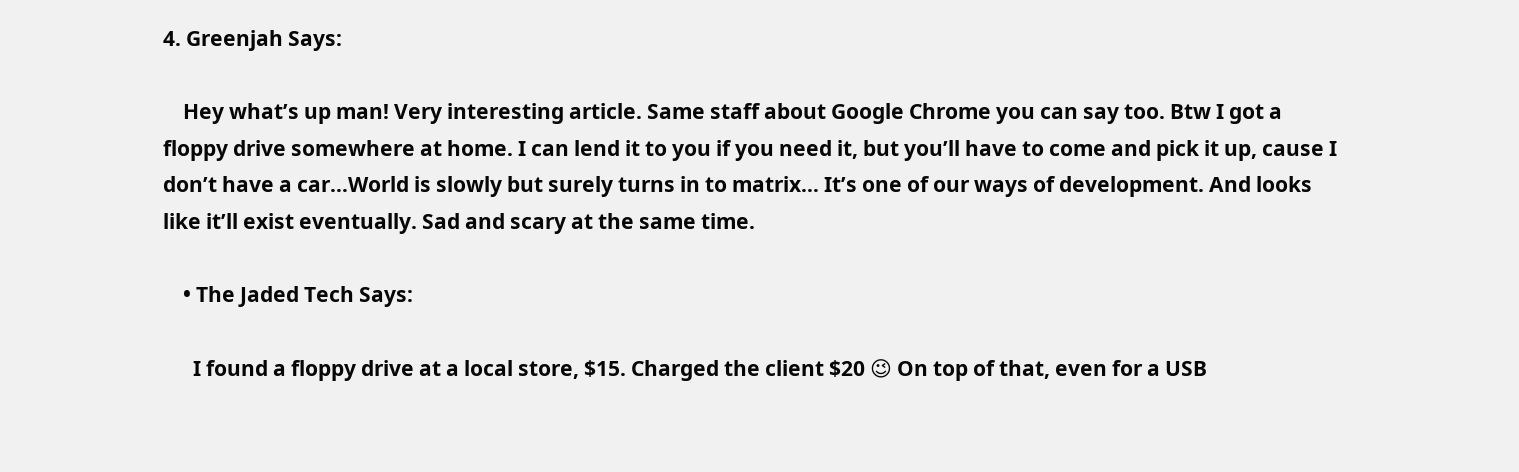4. Greenjah Says:

    Hey what’s up man! Very interesting article. Same staff about Google Chrome you can say too. Btw I got a floppy drive somewhere at home. I can lend it to you if you need it, but you’ll have to come and pick it up, cause I don’t have a car…World is slowly but surely turns in to matrix… It’s one of our ways of development. And looks like it’ll exist eventually. Sad and scary at the same time.

    • The Jaded Tech Says:

      I found a floppy drive at a local store, $15. Charged the client $20 😉 On top of that, even for a USB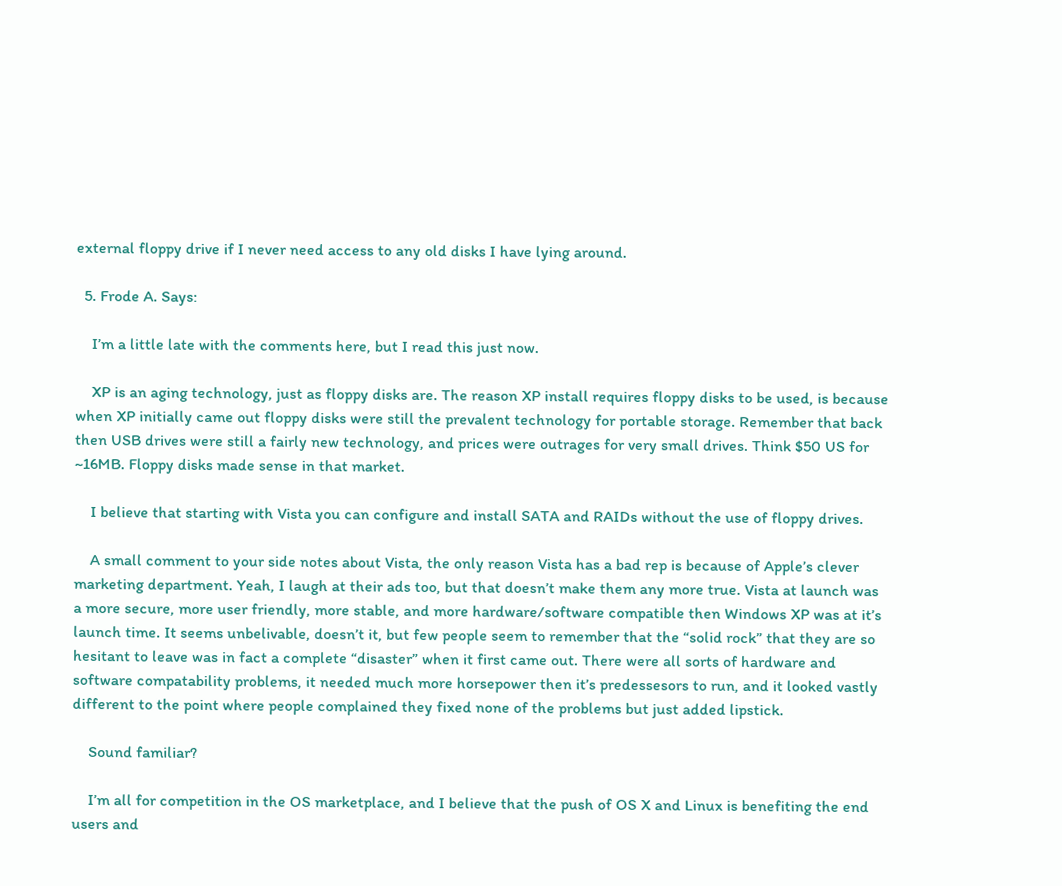external floppy drive if I never need access to any old disks I have lying around.

  5. Frode A. Says:

    I’m a little late with the comments here, but I read this just now.

    XP is an aging technology, just as floppy disks are. The reason XP install requires floppy disks to be used, is because when XP initially came out floppy disks were still the prevalent technology for portable storage. Remember that back then USB drives were still a fairly new technology, and prices were outrages for very small drives. Think $50 US for ~16MB. Floppy disks made sense in that market.

    I believe that starting with Vista you can configure and install SATA and RAIDs without the use of floppy drives.

    A small comment to your side notes about Vista, the only reason Vista has a bad rep is because of Apple’s clever marketing department. Yeah, I laugh at their ads too, but that doesn’t make them any more true. Vista at launch was a more secure, more user friendly, more stable, and more hardware/software compatible then Windows XP was at it’s launch time. It seems unbelivable, doesn’t it, but few people seem to remember that the “solid rock” that they are so hesitant to leave was in fact a complete “disaster” when it first came out. There were all sorts of hardware and software compatability problems, it needed much more horsepower then it’s predessesors to run, and it looked vastly different to the point where people complained they fixed none of the problems but just added lipstick.

    Sound familiar?

    I’m all for competition in the OS marketplace, and I believe that the push of OS X and Linux is benefiting the end users and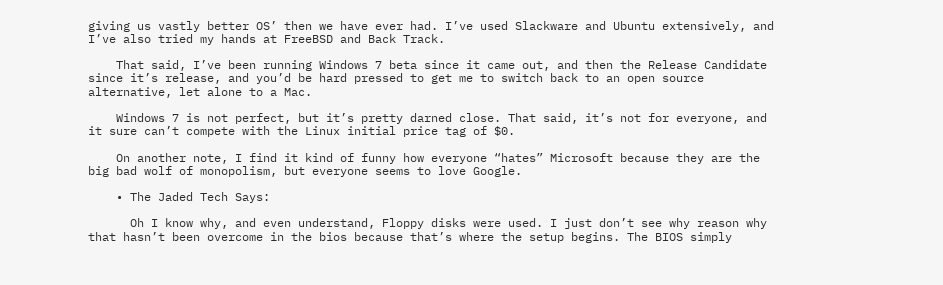giving us vastly better OS’ then we have ever had. I’ve used Slackware and Ubuntu extensively, and I’ve also tried my hands at FreeBSD and Back Track.

    That said, I’ve been running Windows 7 beta since it came out, and then the Release Candidate since it’s release, and you’d be hard pressed to get me to switch back to an open source alternative, let alone to a Mac.

    Windows 7 is not perfect, but it’s pretty darned close. That said, it’s not for everyone, and it sure can’t compete with the Linux initial price tag of $0.

    On another note, I find it kind of funny how everyone “hates” Microsoft because they are the big bad wolf of monopolism, but everyone seems to love Google.

    • The Jaded Tech Says:

      Oh I know why, and even understand, Floppy disks were used. I just don’t see why reason why that hasn’t been overcome in the bios because that’s where the setup begins. The BIOS simply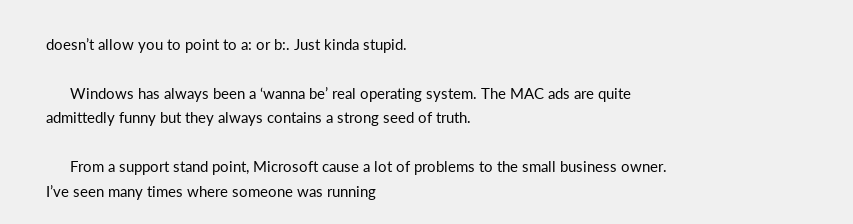doesn’t allow you to point to a: or b:. Just kinda stupid.

      Windows has always been a ‘wanna be’ real operating system. The MAC ads are quite admittedly funny but they always contains a strong seed of truth.

      From a support stand point, Microsoft cause a lot of problems to the small business owner. I’ve seen many times where someone was running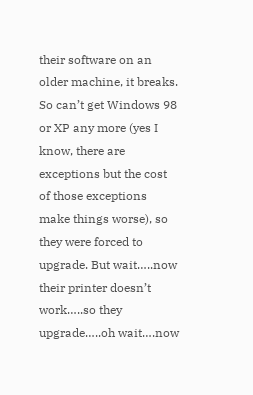their software on an older machine, it breaks. So can’t get Windows 98 or XP any more (yes I know, there are exceptions but the cost of those exceptions make things worse), so they were forced to upgrade. But wait…..now their printer doesn’t work…..so they upgrade…..oh wait….now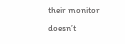their monitor doesn’t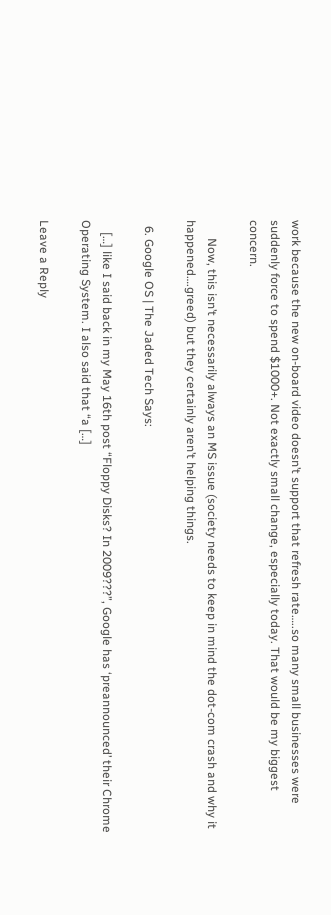work because the new on-board video doesn’t support that refresh rate…..so many small businesses were suddenly force to spend $1000+. Not exactly small change, especially today. That would be my biggest concern.

      Now, this isn’t necessarily always an MS issue (society needs to keep in mind the dot-com crash and why it happened….greed) but they certainly aren’t helping things.

  6. Google OS | The Jaded Tech Says:

    […] like I said back in my May 16th post “Floppy Disks? In 2009???”, Google has ‘preannounced’ their Chrome Operating System. I also said that “a […]

Leave a Reply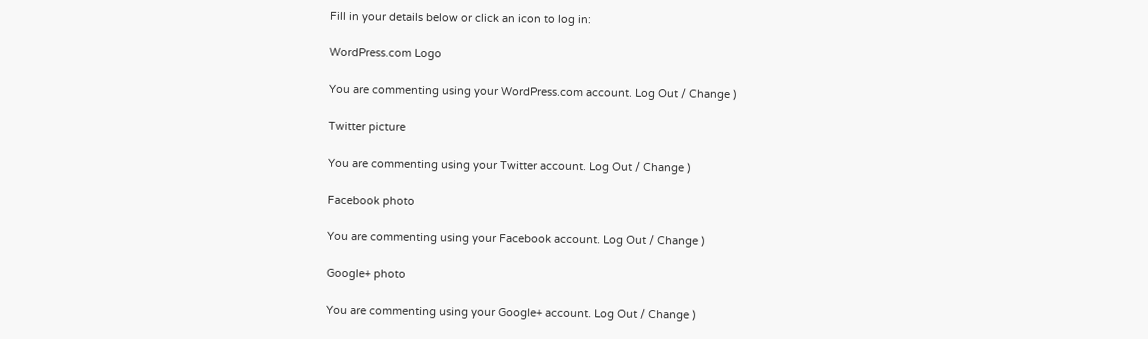Fill in your details below or click an icon to log in:

WordPress.com Logo

You are commenting using your WordPress.com account. Log Out / Change )

Twitter picture

You are commenting using your Twitter account. Log Out / Change )

Facebook photo

You are commenting using your Facebook account. Log Out / Change )

Google+ photo

You are commenting using your Google+ account. Log Out / Change )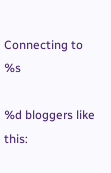Connecting to %s

%d bloggers like this: